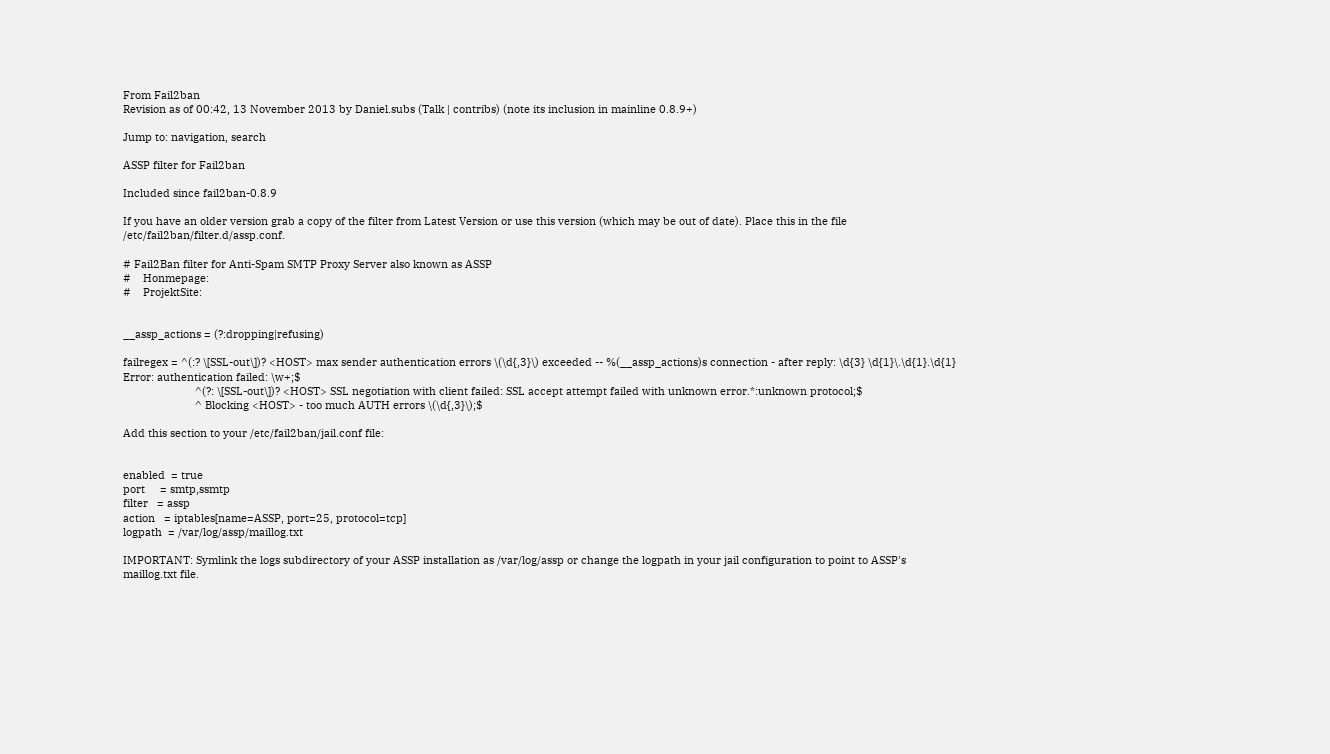From Fail2ban
Revision as of 00:42, 13 November 2013 by Daniel.subs (Talk | contribs) (note its inclusion in mainline 0.8.9+)

Jump to: navigation, search

ASSP filter for Fail2ban

Included since fail2ban-0.8.9

If you have an older version grab a copy of the filter from Latest Version or use this version (which may be out of date). Place this in the file /etc/fail2ban/filter.d/assp.conf.

# Fail2Ban filter for Anti-Spam SMTP Proxy Server also known as ASSP
#    Honmepage:
#    ProjektSite:


__assp_actions = (?:dropping|refusing)

failregex = ^(:? \[SSL-out\])? <HOST> max sender authentication errors \(\d{,3}\) exceeded -- %(__assp_actions)s connection - after reply: \d{3} \d{1}\.\d{1}.\d{1} Error: authentication failed: \w+;$
                        ^(?: \[SSL-out\])? <HOST> SSL negotiation with client failed: SSL accept attempt failed with unknown error.*:unknown protocol;$
                        ^ Blocking <HOST> - too much AUTH errors \(\d{,3}\);$

Add this section to your /etc/fail2ban/jail.conf file:


enabled  = true
port     = smtp,ssmtp
filter   = assp
action   = iptables[name=ASSP, port=25, protocol=tcp]
logpath  = /var/log/assp/maillog.txt

IMPORTANT: Symlink the logs subdirectory of your ASSP installation as /var/log/assp or change the logpath in your jail configuration to point to ASSP's maillog.txt file.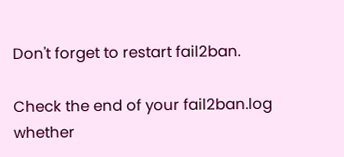Don't forget to restart fail2ban.

Check the end of your fail2ban.log whether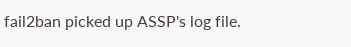fail2ban picked up ASSP's log file.